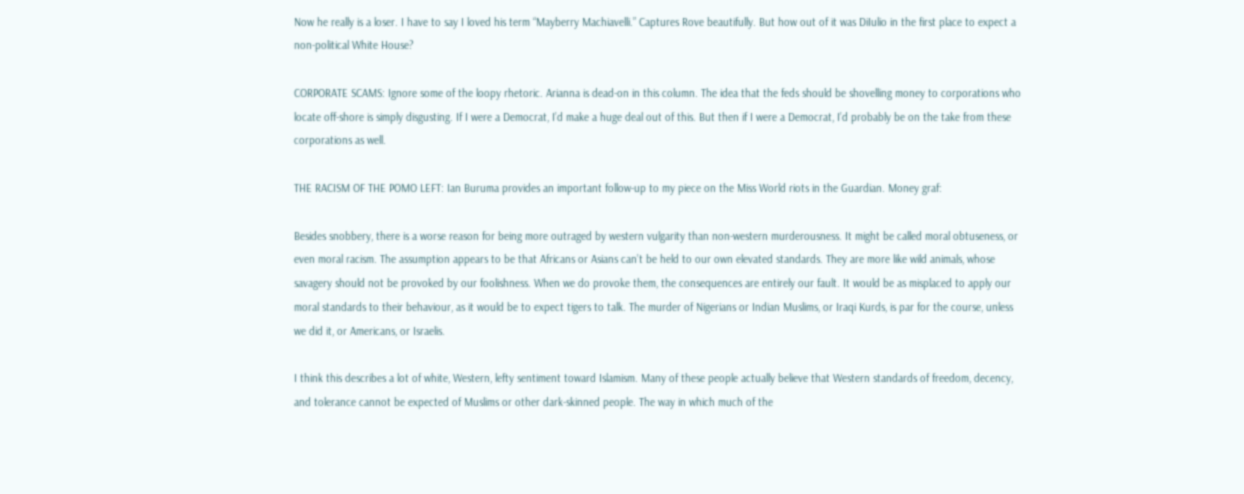Now he really is a loser. I have to say I loved his term “Mayberry Machiavelli.” Captures Rove beautifully. But how out of it was DiIulio in the first place to expect a non-political White House?

CORPORATE SCAMS: Ignore some of the loopy rhetoric. Arianna is dead-on in this column. The idea that the feds should be shovelling money to corporations who locate off-shore is simply disgusting. If I were a Democrat, I’d make a huge deal out of this. But then if I were a Democrat, I’d probably be on the take from these corporations as well.

THE RACISM OF THE POMO LEFT: Ian Buruma provides an important follow-up to my piece on the Miss World riots in the Guardian. Money graf:

Besides snobbery, there is a worse reason for being more outraged by western vulgarity than non-western murderousness. It might be called moral obtuseness, or even moral racism. The assumption appears to be that Africans or Asians can’t be held to our own elevated standards. They are more like wild animals, whose savagery should not be provoked by our foolishness. When we do provoke them, the consequences are entirely our fault. It would be as misplaced to apply our moral standards to their behaviour, as it would be to expect tigers to talk. The murder of Nigerians or Indian Muslims, or Iraqi Kurds, is par for the course, unless we did it, or Americans, or Israelis.

I think this describes a lot of white, Western, lefty sentiment toward Islamism. Many of these people actually believe that Western standards of freedom, decency, and tolerance cannot be expected of Muslims or other dark-skinned people. The way in which much of the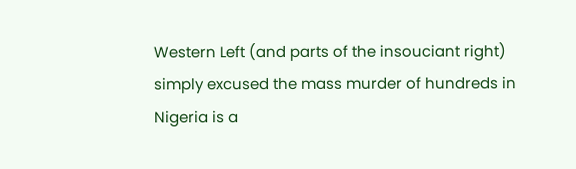Western Left (and parts of the insouciant right) simply excused the mass murder of hundreds in Nigeria is a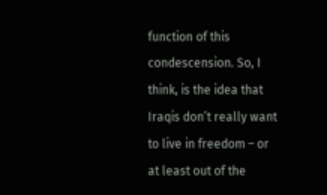function of this condescension. So, I think, is the idea that Iraqis don’t really want to live in freedom – or at least out of the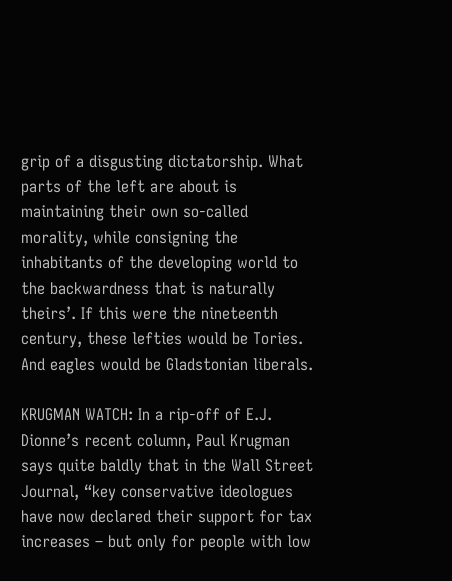grip of a disgusting dictatorship. What parts of the left are about is maintaining their own so-called morality, while consigning the inhabitants of the developing world to the backwardness that is naturally theirs’. If this were the nineteenth century, these lefties would be Tories. And eagles would be Gladstonian liberals.

KRUGMAN WATCH: In a rip-off of E.J. Dionne’s recent column, Paul Krugman says quite baldly that in the Wall Street Journal, “key conservative ideologues have now declared their support for tax increases – but only for people with low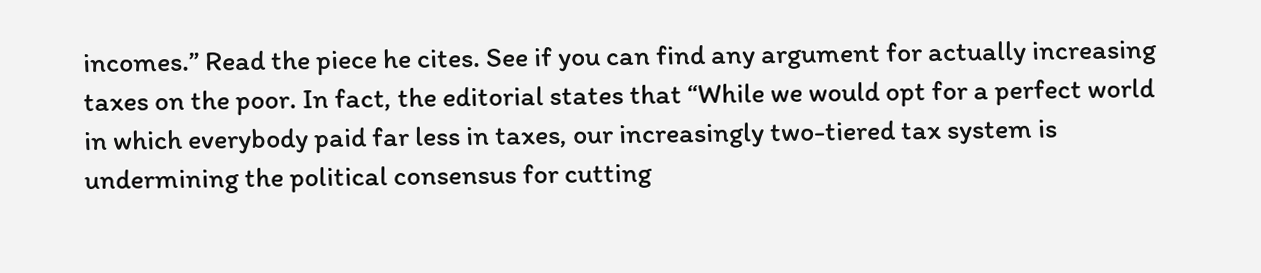incomes.” Read the piece he cites. See if you can find any argument for actually increasing taxes on the poor. In fact, the editorial states that “While we would opt for a perfect world in which everybody paid far less in taxes, our increasingly two-tiered tax system is undermining the political consensus for cutting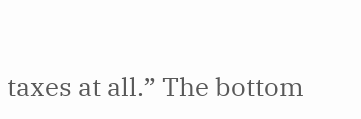taxes at all.” The bottom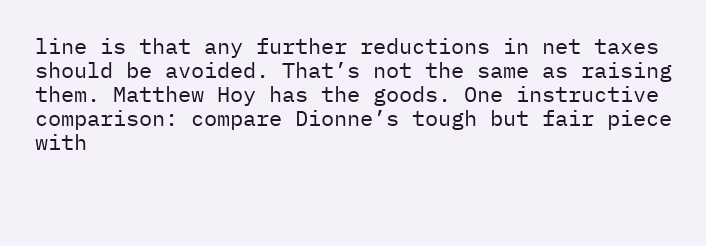line is that any further reductions in net taxes should be avoided. That’s not the same as raising them. Matthew Hoy has the goods. One instructive comparison: compare Dionne’s tough but fair piece with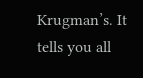Krugman’s. It tells you all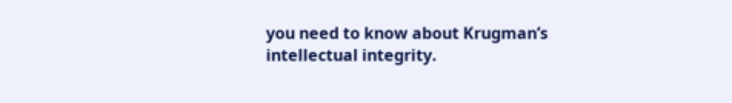you need to know about Krugman’s intellectual integrity.